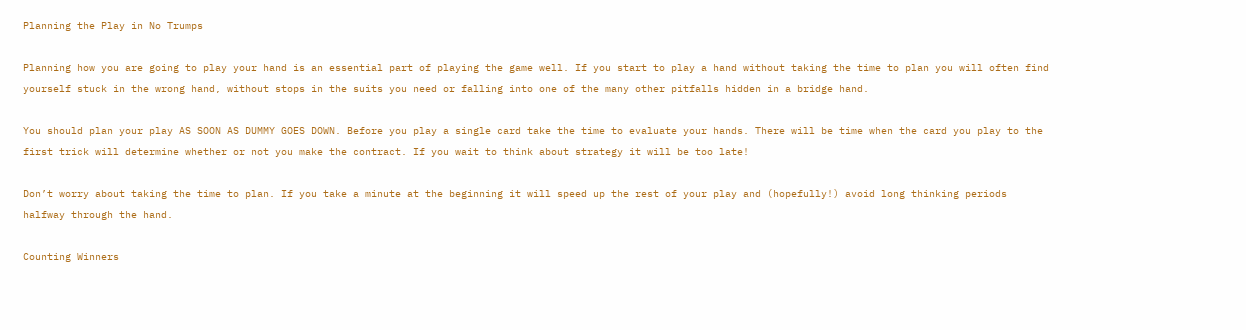Planning the Play in No Trumps

Planning how you are going to play your hand is an essential part of playing the game well. If you start to play a hand without taking the time to plan you will often find yourself stuck in the wrong hand, without stops in the suits you need or falling into one of the many other pitfalls hidden in a bridge hand.

You should plan your play AS SOON AS DUMMY GOES DOWN. Before you play a single card take the time to evaluate your hands. There will be time when the card you play to the first trick will determine whether or not you make the contract. If you wait to think about strategy it will be too late!

Don’t worry about taking the time to plan. If you take a minute at the beginning it will speed up the rest of your play and (hopefully!) avoid long thinking periods halfway through the hand.

Counting Winners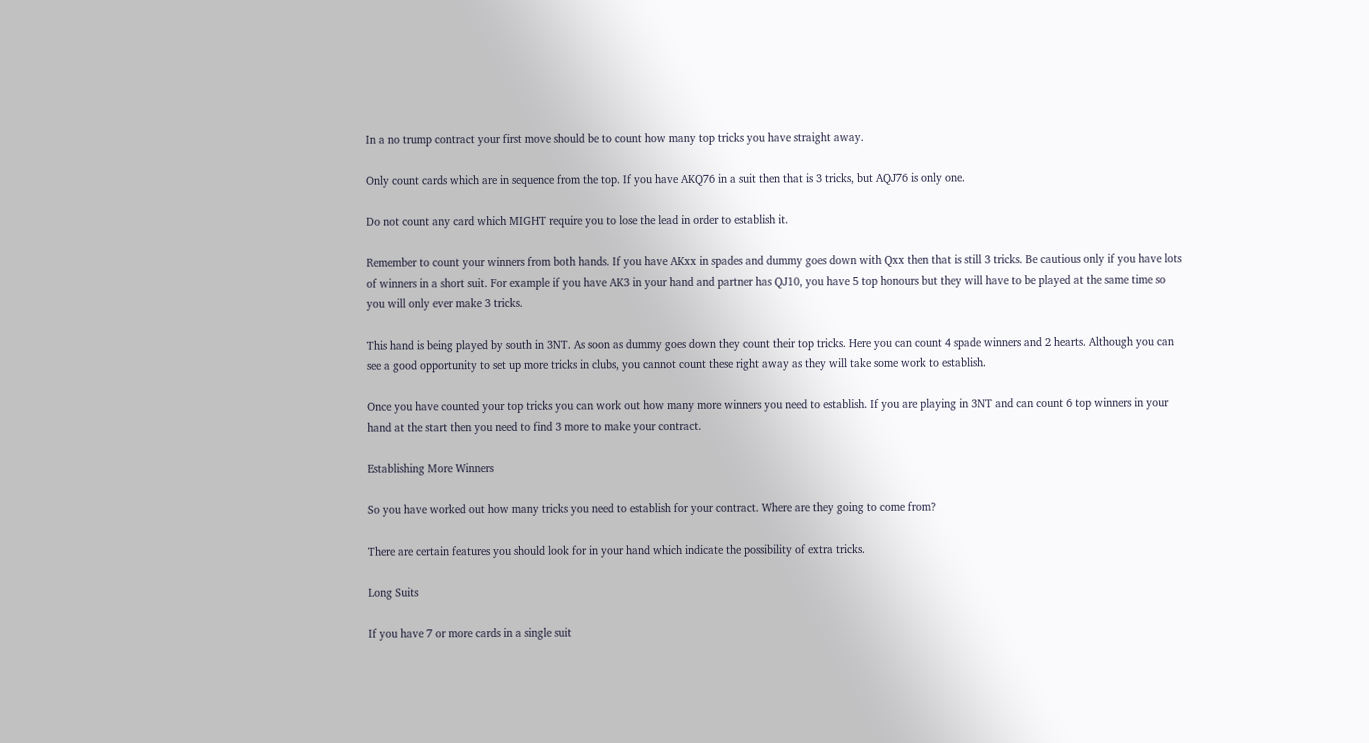In a no trump contract your first move should be to count how many top tricks you have straight away.

Only count cards which are in sequence from the top. If you have AKQ76 in a suit then that is 3 tricks, but AQJ76 is only one.

Do not count any card which MIGHT require you to lose the lead in order to establish it.

Remember to count your winners from both hands. If you have AKxx in spades and dummy goes down with Qxx then that is still 3 tricks. Be cautious only if you have lots of winners in a short suit. For example if you have AK3 in your hand and partner has QJ10, you have 5 top honours but they will have to be played at the same time so you will only ever make 3 tricks.

This hand is being played by south in 3NT. As soon as dummy goes down they count their top tricks. Here you can count 4 spade winners and 2 hearts. Although you can see a good opportunity to set up more tricks in clubs, you cannot count these right away as they will take some work to establish.

Once you have counted your top tricks you can work out how many more winners you need to establish. If you are playing in 3NT and can count 6 top winners in your hand at the start then you need to find 3 more to make your contract.

Establishing More Winners

So you have worked out how many tricks you need to establish for your contract. Where are they going to come from?

There are certain features you should look for in your hand which indicate the possibility of extra tricks.

Long Suits

If you have 7 or more cards in a single suit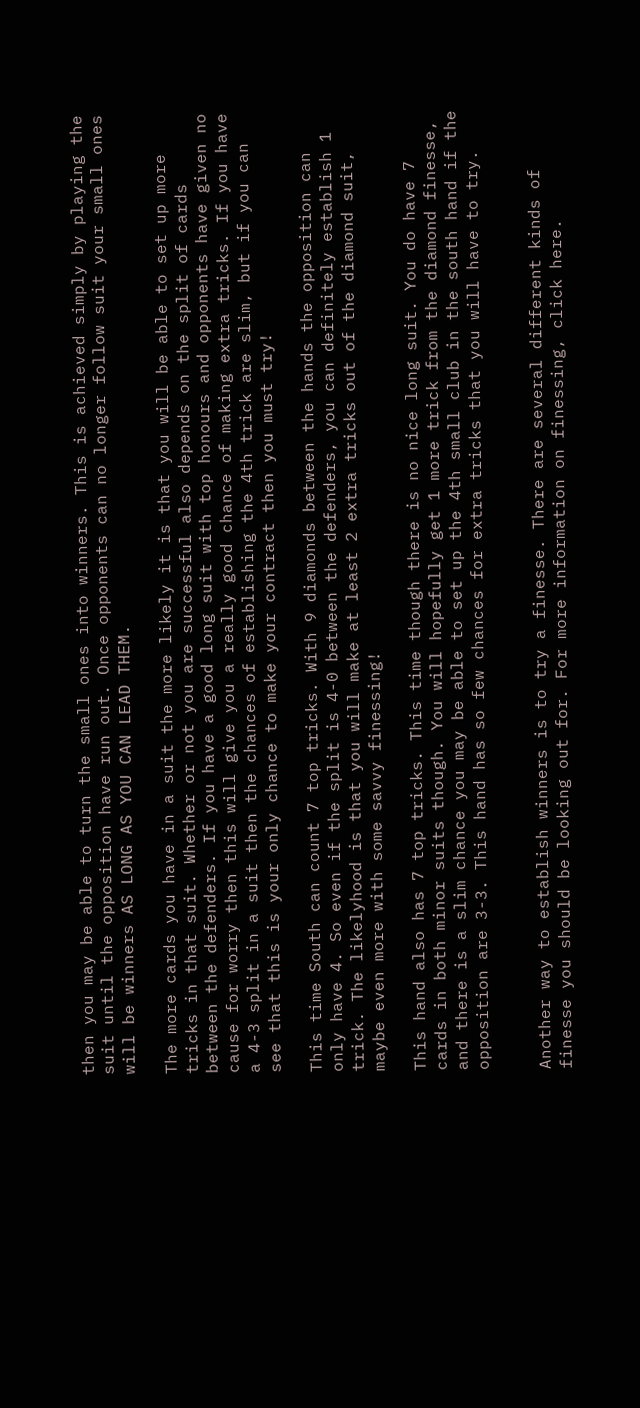then you may be able to turn the small ones into winners. This is achieved simply by playing the suit until the opposition have run out. Once opponents can no longer follow suit your small ones will be winners AS LONG AS YOU CAN LEAD THEM.

The more cards you have in a suit the more likely it is that you will be able to set up more tricks in that suit. Whether or not you are successful also depends on the split of cards between the defenders. If you have a good long suit with top honours and opponents have given no cause for worry then this will give you a really good chance of making extra tricks. If you have a 4-3 split in a suit then the chances of establishing the 4th trick are slim, but if you can see that this is your only chance to make your contract then you must try!

This time South can count 7 top tricks. With 9 diamonds between the hands the opposition can only have 4. So even if the split is 4-0 between the defenders, you can definitely establish 1 trick. The likelyhood is that you will make at least 2 extra tricks out of the diamond suit, maybe even more with some savvy finessing!

This hand also has 7 top tricks. This time though there is no nice long suit. You do have 7 cards in both minor suits though. You will hopefully get 1 more trick from the diamond finesse, and there is a slim chance you may be able to set up the 4th small club in the south hand if the opposition are 3-3. This hand has so few chances for extra tricks that you will have to try.


Another way to establish winners is to try a finesse. There are several different kinds of finesse you should be looking out for. For more information on finessing, click here.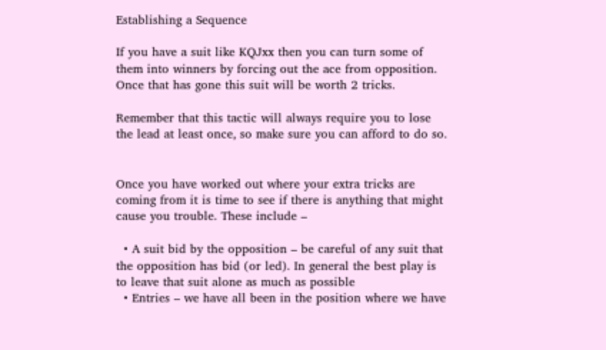Establishing a Sequence

If you have a suit like KQJxx then you can turn some of them into winners by forcing out the ace from opposition. Once that has gone this suit will be worth 2 tricks.

Remember that this tactic will always require you to lose the lead at least once, so make sure you can afford to do so.


Once you have worked out where your extra tricks are coming from it is time to see if there is anything that might cause you trouble. These include –

  • A suit bid by the opposition – be careful of any suit that the opposition has bid (or led). In general the best play is to leave that suit alone as much as possible
  • Entries – we have all been in the position where we have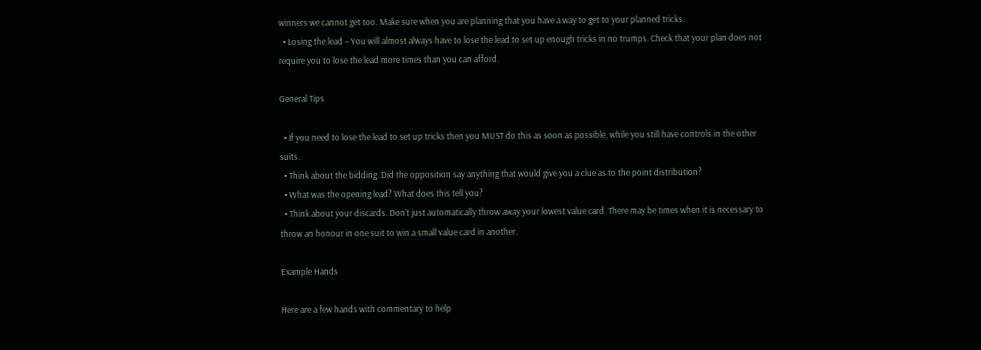winners we cannot get too. Make sure when you are planning that you have a way to get to your planned tricks.
  • Losing the lead – You will almost always have to lose the lead to set up enough tricks in no trumps. Check that your plan does not require you to lose the lead more times than you can afford.

General Tips

  • If you need to lose the lead to set up tricks then you MUST do this as soon as possible, while you still have controls in the other suits.
  • Think about the bidding. Did the opposition say anything that would give you a clue as to the point distribution?
  • What was the opening lead? What does this tell you?
  • Think about your discards. Don’t just automatically throw away your lowest value card. There may be times when it is necessary to throw an honour in one suit to win a small value card in another.

Example Hands

Here are a few hands with commentary to help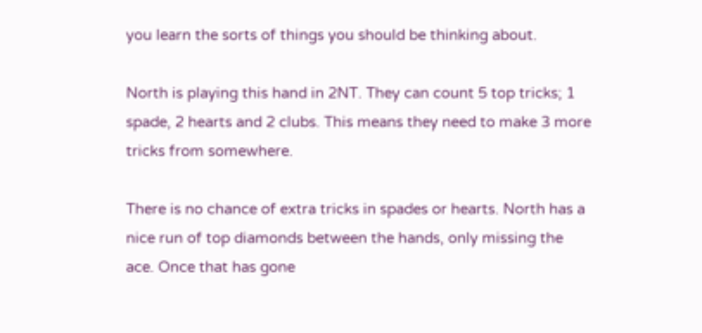you learn the sorts of things you should be thinking about.

North is playing this hand in 2NT. They can count 5 top tricks; 1 spade, 2 hearts and 2 clubs. This means they need to make 3 more tricks from somewhere.

There is no chance of extra tricks in spades or hearts. North has a nice run of top diamonds between the hands, only missing the ace. Once that has gone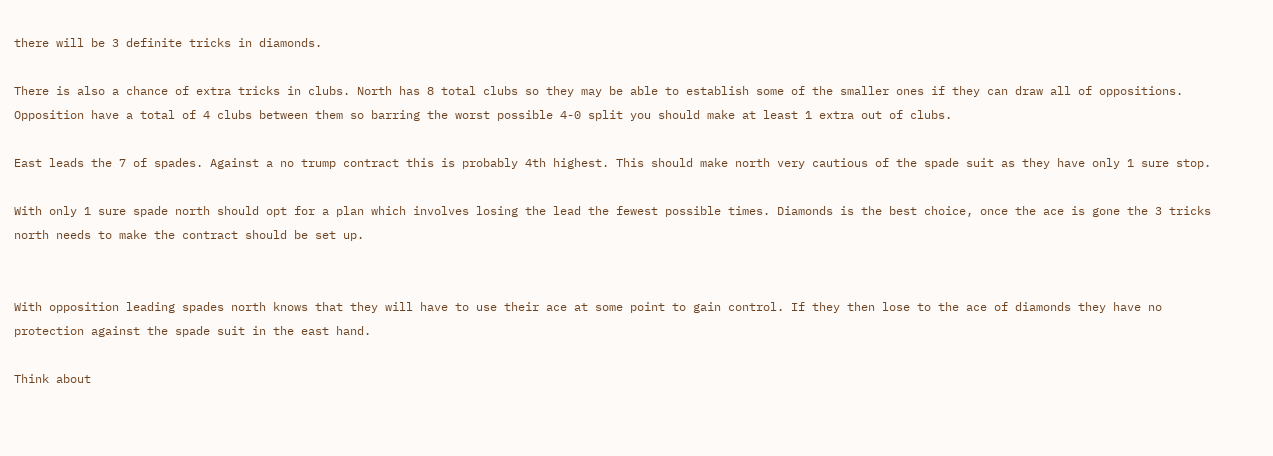there will be 3 definite tricks in diamonds.

There is also a chance of extra tricks in clubs. North has 8 total clubs so they may be able to establish some of the smaller ones if they can draw all of oppositions. Opposition have a total of 4 clubs between them so barring the worst possible 4-0 split you should make at least 1 extra out of clubs.

East leads the 7 of spades. Against a no trump contract this is probably 4th highest. This should make north very cautious of the spade suit as they have only 1 sure stop.

With only 1 sure spade north should opt for a plan which involves losing the lead the fewest possible times. Diamonds is the best choice, once the ace is gone the 3 tricks north needs to make the contract should be set up.


With opposition leading spades north knows that they will have to use their ace at some point to gain control. If they then lose to the ace of diamonds they have no protection against the spade suit in the east hand.

Think about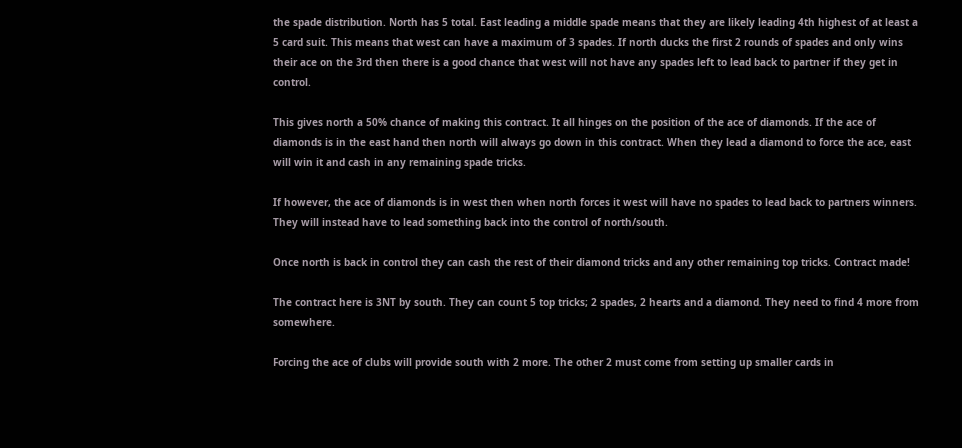the spade distribution. North has 5 total. East leading a middle spade means that they are likely leading 4th highest of at least a 5 card suit. This means that west can have a maximum of 3 spades. If north ducks the first 2 rounds of spades and only wins their ace on the 3rd then there is a good chance that west will not have any spades left to lead back to partner if they get in control.

This gives north a 50% chance of making this contract. It all hinges on the position of the ace of diamonds. If the ace of diamonds is in the east hand then north will always go down in this contract. When they lead a diamond to force the ace, east will win it and cash in any remaining spade tricks.

If however, the ace of diamonds is in west then when north forces it west will have no spades to lead back to partners winners. They will instead have to lead something back into the control of north/south.

Once north is back in control they can cash the rest of their diamond tricks and any other remaining top tricks. Contract made!

The contract here is 3NT by south. They can count 5 top tricks; 2 spades, 2 hearts and a diamond. They need to find 4 more from somewhere.

Forcing the ace of clubs will provide south with 2 more. The other 2 must come from setting up smaller cards in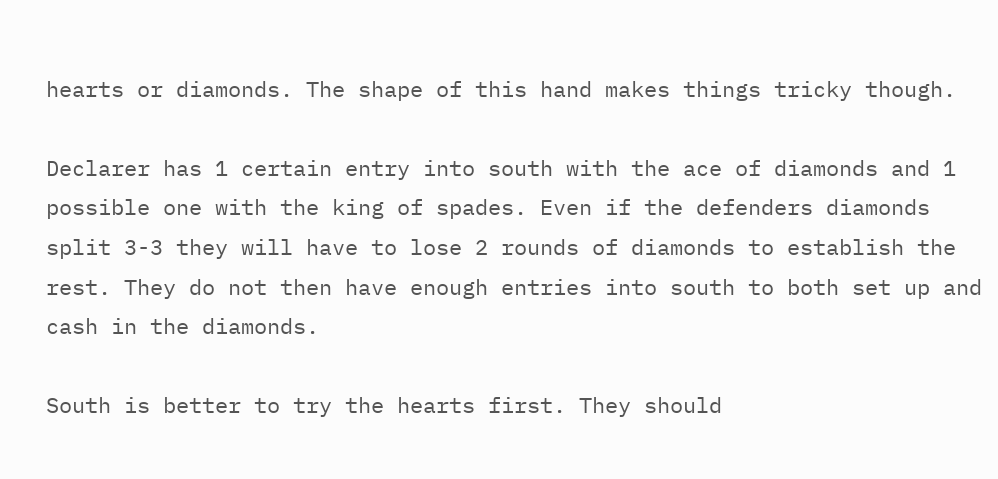hearts or diamonds. The shape of this hand makes things tricky though.

Declarer has 1 certain entry into south with the ace of diamonds and 1 possible one with the king of spades. Even if the defenders diamonds split 3-3 they will have to lose 2 rounds of diamonds to establish the rest. They do not then have enough entries into south to both set up and cash in the diamonds.

South is better to try the hearts first. They should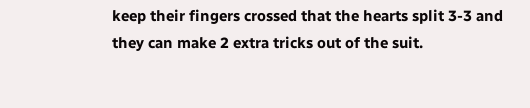keep their fingers crossed that the hearts split 3-3 and they can make 2 extra tricks out of the suit.